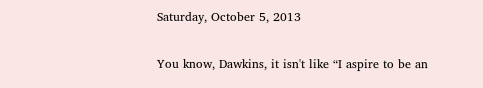Saturday, October 5, 2013

You know, Dawkins, it isn't like “I aspire to be an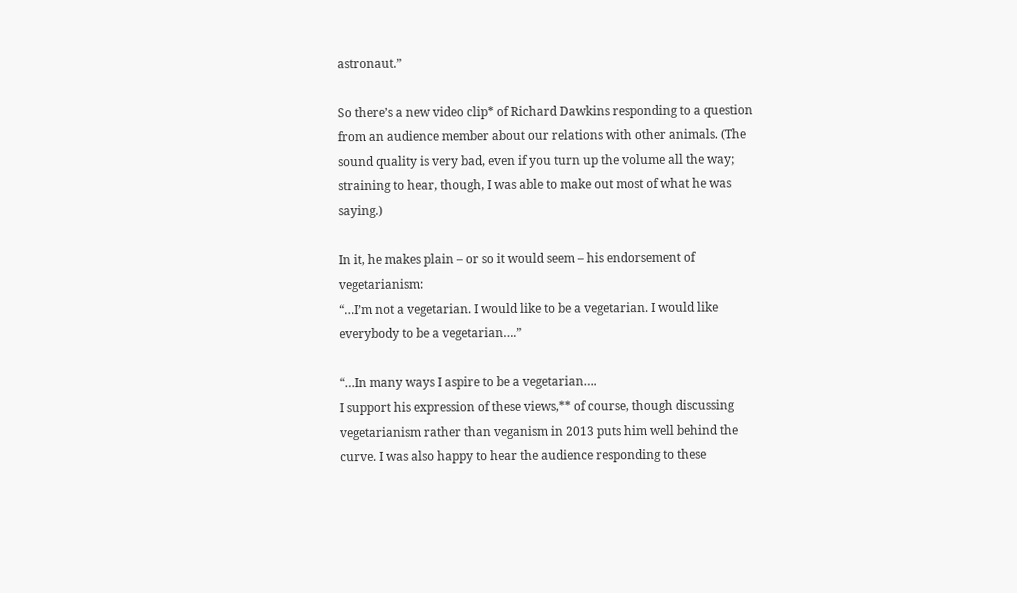astronaut.”

So there’s a new video clip* of Richard Dawkins responding to a question from an audience member about our relations with other animals. (The sound quality is very bad, even if you turn up the volume all the way; straining to hear, though, I was able to make out most of what he was saying.)

In it, he makes plain – or so it would seem – his endorsement of vegetarianism:
“…I’m not a vegetarian. I would like to be a vegetarian. I would like everybody to be a vegetarian….”

“…In many ways I aspire to be a vegetarian….
I support his expression of these views,** of course, though discussing vegetarianism rather than veganism in 2013 puts him well behind the curve. I was also happy to hear the audience responding to these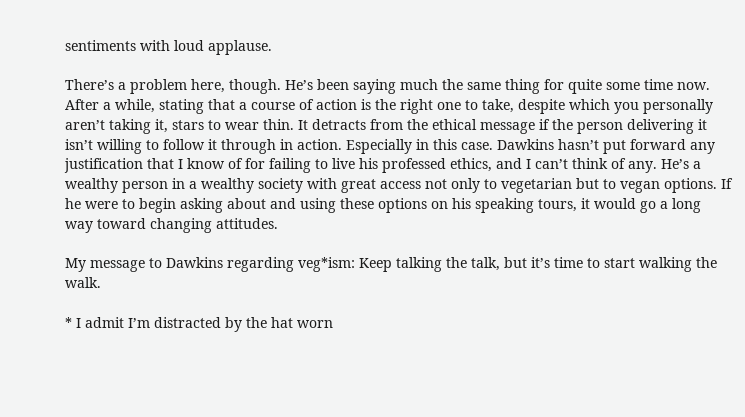sentiments with loud applause.

There’s a problem here, though. He’s been saying much the same thing for quite some time now. After a while, stating that a course of action is the right one to take, despite which you personally aren’t taking it, stars to wear thin. It detracts from the ethical message if the person delivering it isn’t willing to follow it through in action. Especially in this case. Dawkins hasn’t put forward any justification that I know of for failing to live his professed ethics, and I can’t think of any. He’s a wealthy person in a wealthy society with great access not only to vegetarian but to vegan options. If he were to begin asking about and using these options on his speaking tours, it would go a long way toward changing attitudes.

My message to Dawkins regarding veg*ism: Keep talking the talk, but it’s time to start walking the walk.

* I admit I’m distracted by the hat worn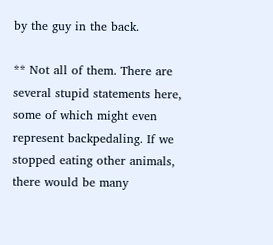by the guy in the back.

** Not all of them. There are several stupid statements here, some of which might even represent backpedaling. If we stopped eating other animals, there would be many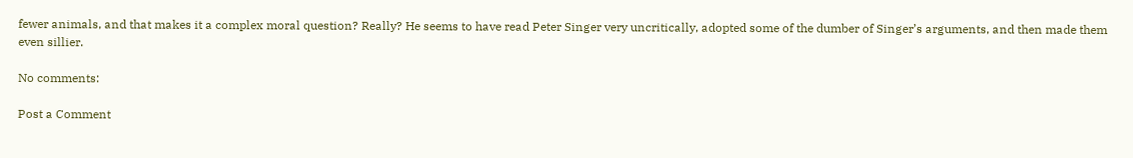fewer animals, and that makes it a complex moral question? Really? He seems to have read Peter Singer very uncritically, adopted some of the dumber of Singer’s arguments, and then made them even sillier.

No comments:

Post a Comment